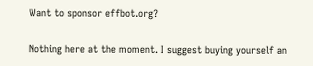Want to sponsor effbot.org?

Nothing here at the moment. I suggest buying yourself an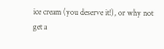ice cream (you deserve it!), or why not get a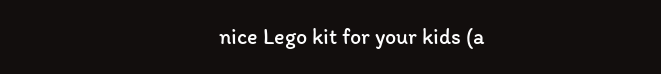nice Lego kit for your kids (a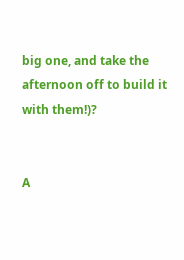big one, and take the afternoon off to build it with them!)?


A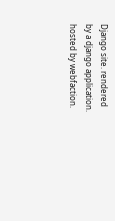Django site. rendered by a django application. hosted by webfaction.